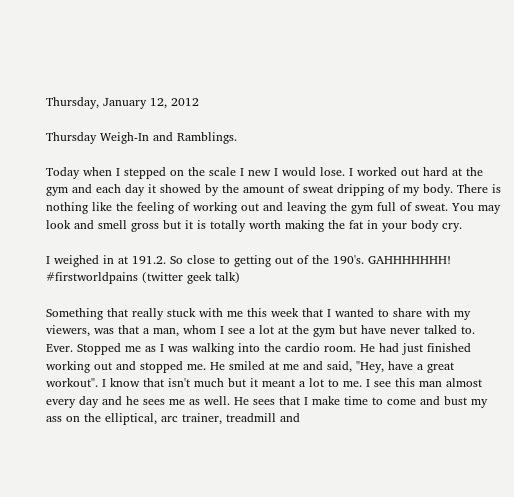Thursday, January 12, 2012

Thursday Weigh-In and Ramblings.

Today when I stepped on the scale I new I would lose. I worked out hard at the gym and each day it showed by the amount of sweat dripping of my body. There is nothing like the feeling of working out and leaving the gym full of sweat. You may look and smell gross but it is totally worth making the fat in your body cry.

I weighed in at 191.2. So close to getting out of the 190's. GAHHHHHHH! #firstworldpains (twitter geek talk)

Something that really stuck with me this week that I wanted to share with my viewers, was that a man, whom I see a lot at the gym but have never talked to. Ever. Stopped me as I was walking into the cardio room. He had just finished working out and stopped me. He smiled at me and said, "Hey, have a great workout". I know that isn't much but it meant a lot to me. I see this man almost every day and he sees me as well. He sees that I make time to come and bust my ass on the elliptical, arc trainer, treadmill and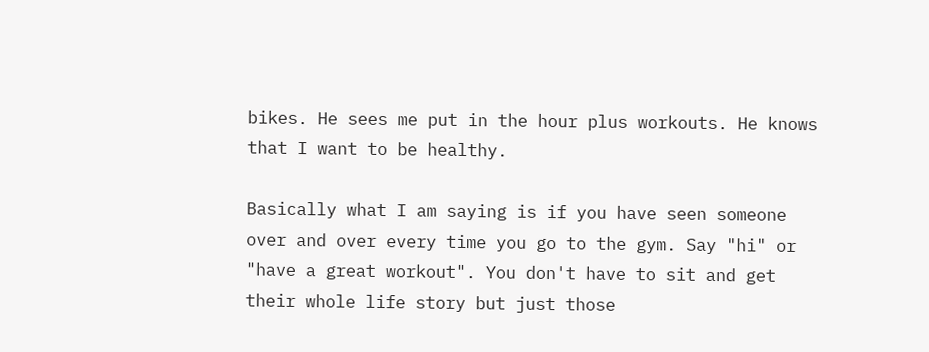bikes. He sees me put in the hour plus workouts. He knows that I want to be healthy.

Basically what I am saying is if you have seen someone over and over every time you go to the gym. Say "hi" or "have a great workout". You don't have to sit and get their whole life story but just those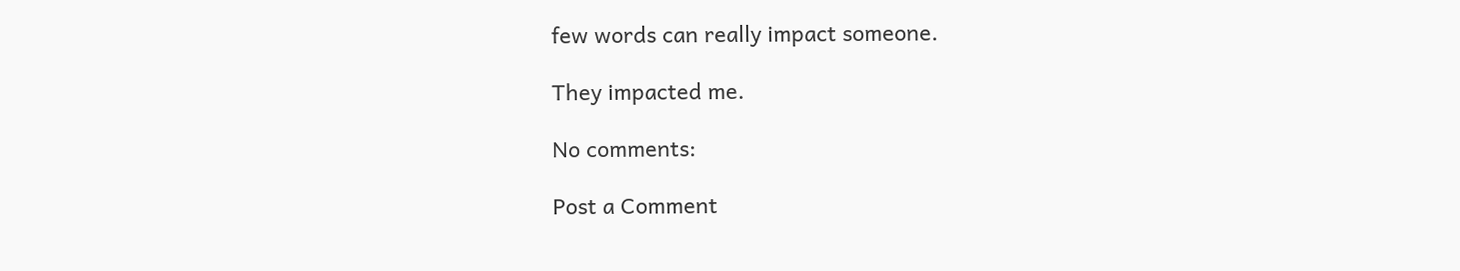few words can really impact someone.

They impacted me.

No comments:

Post a Comment